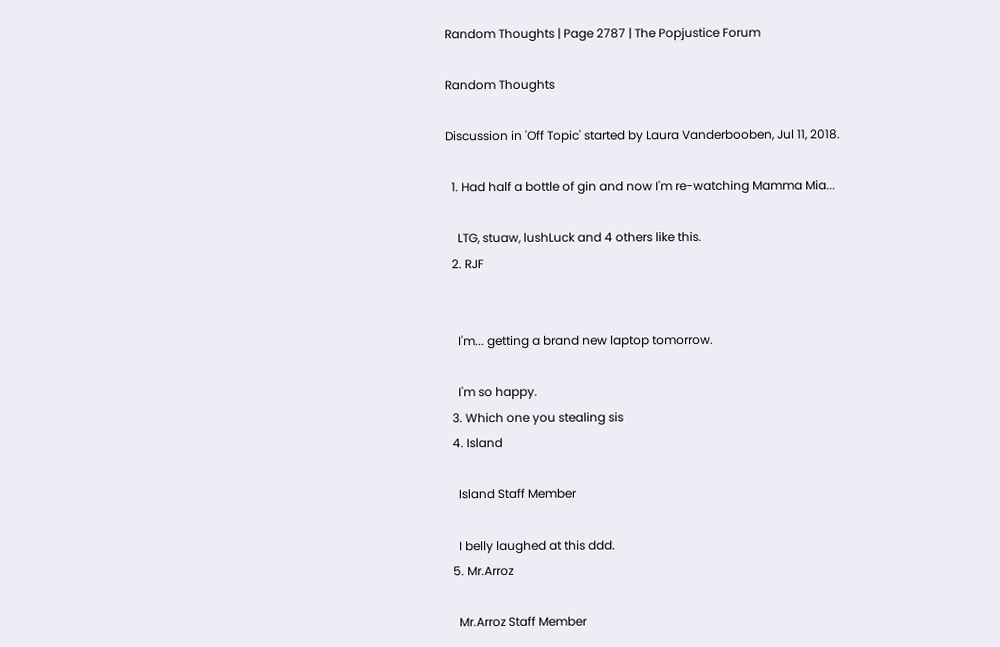Random Thoughts | Page 2787 | The Popjustice Forum

Random Thoughts

Discussion in 'Off Topic' started by Laura Vanderbooben, Jul 11, 2018.

  1. Had half a bottle of gin and now I'm re-watching Mamma Mia...

    LTG, stuaw, lushLuck and 4 others like this.
  2. RJF


    I'm... getting a brand new laptop tomorrow.

    I'm so happy.
  3. Which one you stealing sis
  4. Island

    Island Staff Member

    I belly laughed at this ddd.
  5. Mr.Arroz

    Mr.Arroz Staff Member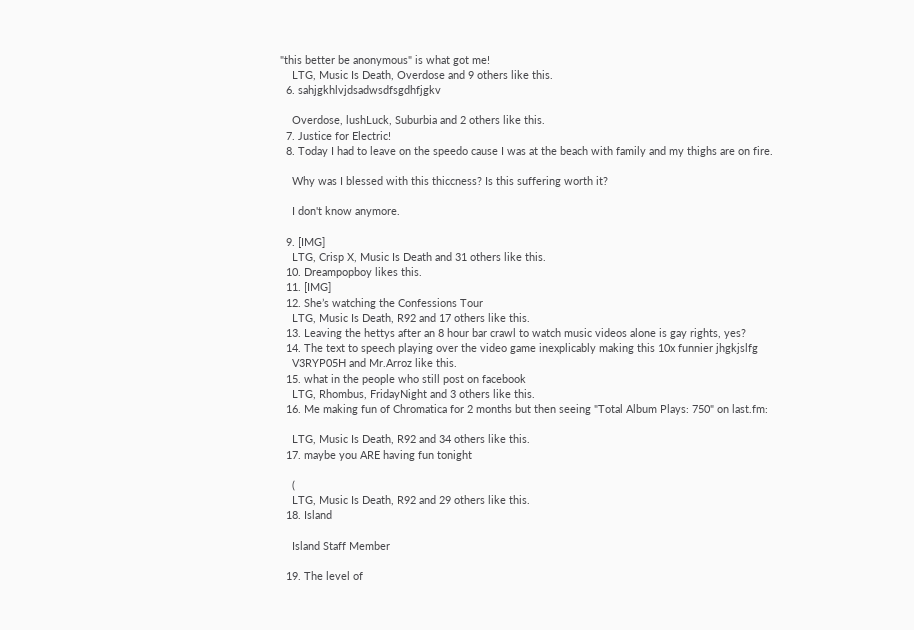"this better be anonymous" is what got me!
    LTG, Music Is Death, Overdose and 9 others like this.
  6. sahjgkhlvjdsadwsdfsgdhfjgkv

    Overdose, lushLuck, Suburbia and 2 others like this.
  7. Justice for Electric!
  8. Today I had to leave on the speedo cause I was at the beach with family and my thighs are on fire.

    Why was I blessed with this thiccness? Is this suffering worth it?

    I don't know anymore.

  9. [IMG]
    LTG, Crisp X, Music Is Death and 31 others like this.
  10. Dreampopboy likes this.
  11. [IMG]
  12. She’s watching the Confessions Tour
    LTG, Music Is Death, R92 and 17 others like this.
  13. Leaving the hettys after an 8 hour bar crawl to watch music videos alone is gay rights, yes?
  14. The text to speech playing over the video game inexplicably making this 10x funnier jhgkjslfg
    V3RYP05H and Mr.Arroz like this.
  15. what in the people who still post on facebook
    LTG, Rhombus, FridayNight and 3 others like this.
  16. Me making fun of Chromatica for 2 months but then seeing "Total Album Plays: 750" on last.fm:

    LTG, Music Is Death, R92 and 34 others like this.
  17. maybe you ARE having fun tonight

    (
    LTG, Music Is Death, R92 and 29 others like this.
  18. Island

    Island Staff Member

  19. The level of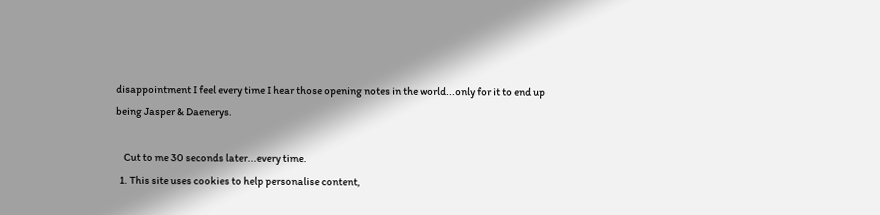disappointment I feel every time I hear those opening notes in the world...only for it to end up being Jasper & Daenerys.

    Cut to me 30 seconds later...every time.
  1. This site uses cookies to help personalise content,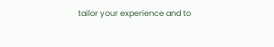tailor your experience and to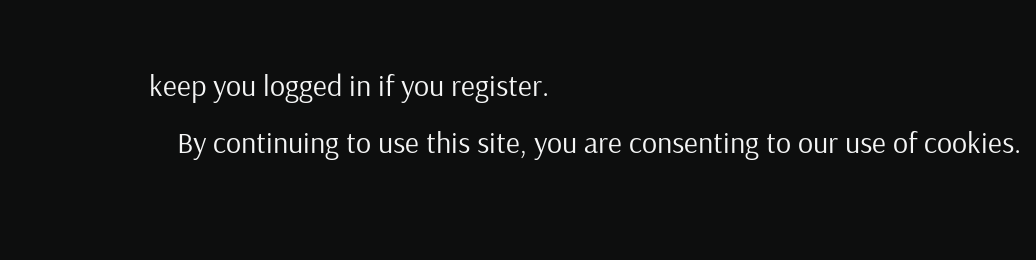keep you logged in if you register.
    By continuing to use this site, you are consenting to our use of cookies.